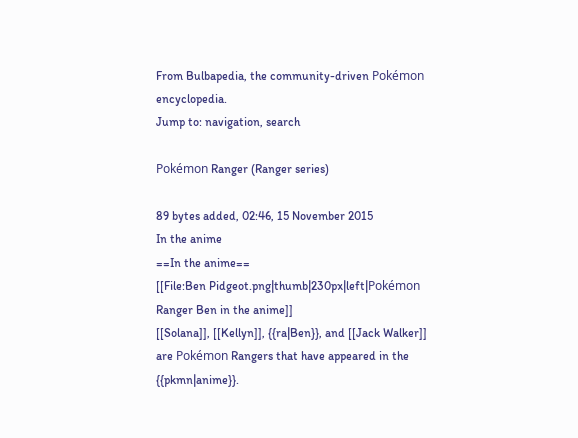From Bulbapedia, the community-driven Pokémon encyclopedia.
Jump to: navigation, search

Pokémon Ranger (Ranger series)

89 bytes added, 02:46, 15 November 2015
In the anime
==In the anime==
[[File:Ben Pidgeot.png|thumb|230px|left|Pokémon Ranger Ben in the anime]]
[[Solana]], [[Kellyn]], {{ra|Ben}}, and [[Jack Walker]] are Pokémon Rangers that have appeared in the {{pkmn|anime}}.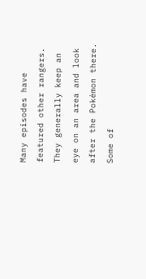Many episodes have featured other rangers. They generally keep an eye on an area and look after the Pokémon there. Some of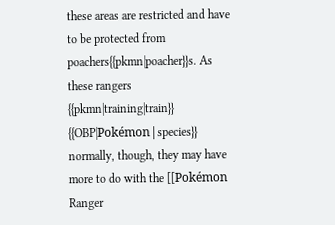these areas are restricted and have to be protected from poachers{{pkmn|poacher}}s. As these rangers {{pkmn|training|train}} {{OBP|Pokémon|species}} normally, though, they may have more to do with the [[Pokémon Ranger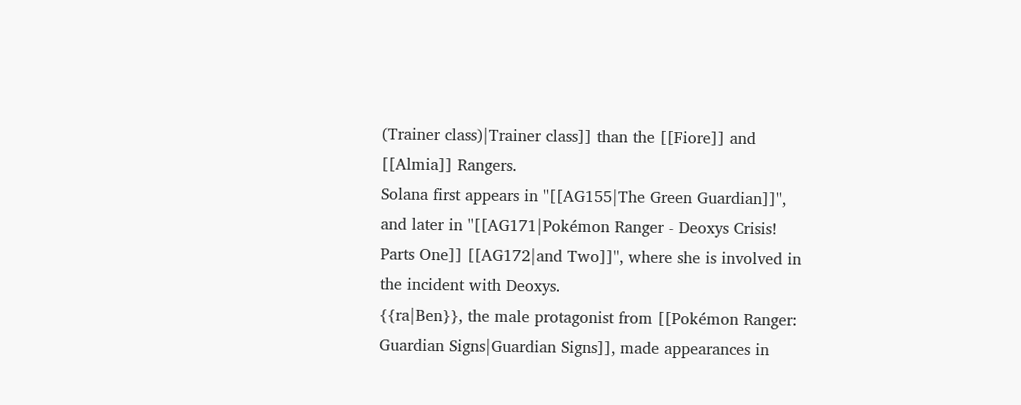(Trainer class)|Trainer class]] than the [[Fiore]] and [[Almia]] Rangers.
Solana first appears in ''[[AG155|The Green Guardian]]'', and later in ''[[AG171|Pokémon Ranger - Deoxys Crisis! Parts One]] [[AG172|and Two]]'', where she is involved in the incident with Deoxys.
{{ra|Ben}}, the male protagonist from [[Pokémon Ranger: Guardian Signs|Guardian Signs]], made appearances in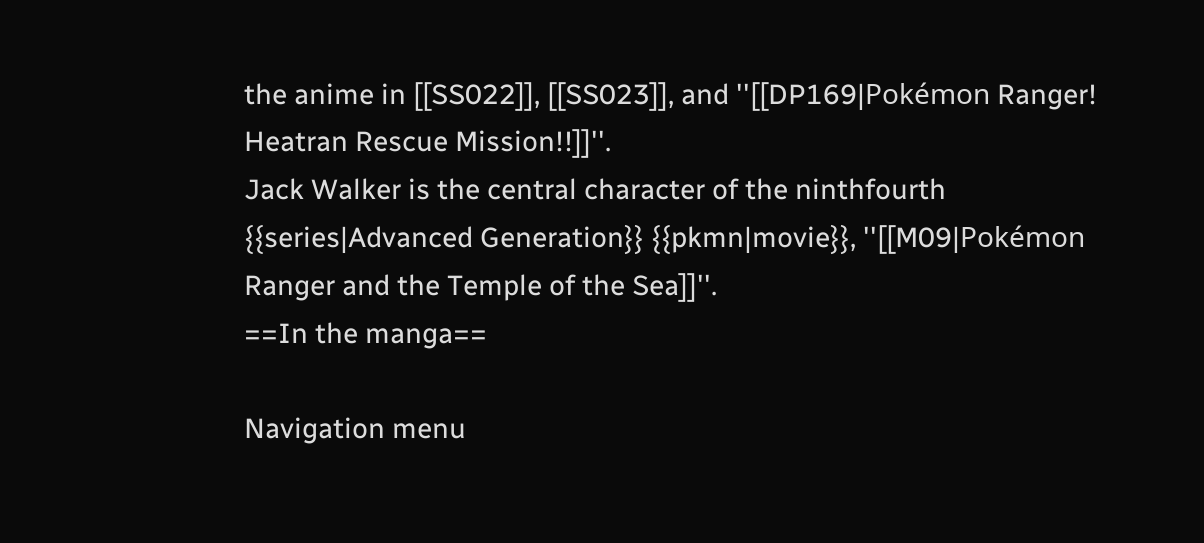the anime in [[SS022]], [[SS023]], and ''[[DP169|Pokémon Ranger! Heatran Rescue Mission!!]]''.
Jack Walker is the central character of the ninthfourth {{series|Advanced Generation}} {{pkmn|movie}}, ''[[M09|Pokémon Ranger and the Temple of the Sea]]''.
==In the manga==

Navigation menu